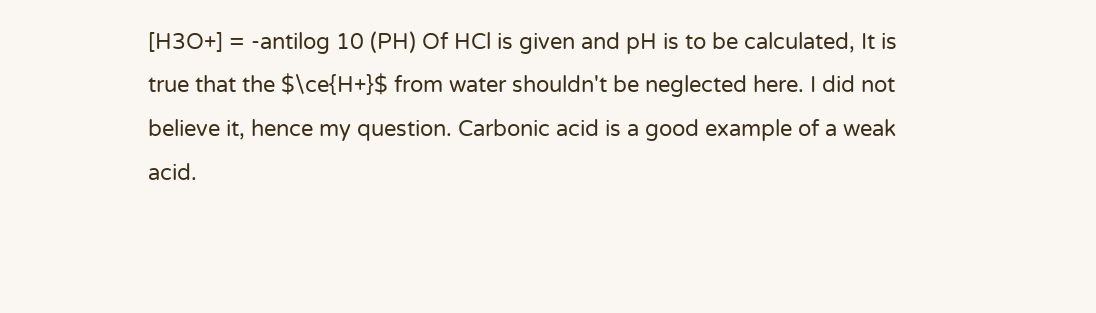[H3O+] = -antilog 10 (PH) Of HCl is given and pH is to be calculated, It is true that the $\ce{H+}$ from water shouldn't be neglected here. I did not believe it, hence my question. Carbonic acid is a good example of a weak acid.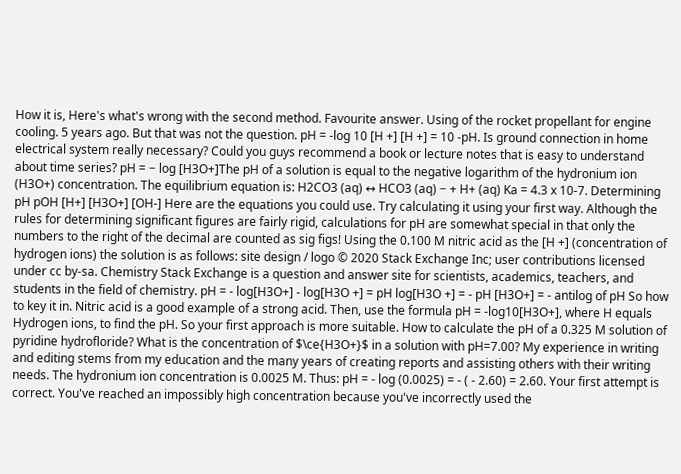How it is, Here's what's wrong with the second method. Favourite answer. Using of the rocket propellant for engine cooling. 5 years ago. But that was not the question. pH = -log 10 [H +] [H +] = 10 -pH. Is ground connection in home electrical system really necessary? Could you guys recommend a book or lecture notes that is easy to understand about time series? pH = − log [H3O+]The pH of a solution is equal to the negative logarithm of the hydronium ion (H3O+) concentration. The equilibrium equation is: H2CO3 (aq) ↔ HCO3 (aq) − + H+ (aq) Ka = 4.3 x 10-7. Determining pH pOH [H+] [H3O+] [OH-] Here are the equations you could use. Try calculating it using your first way. Although the rules for determining significant figures are fairly rigid, calculations for pH are somewhat special in that only the numbers to the right of the decimal are counted as sig figs! Using the 0.100 M nitric acid as the [H +] (concentration of hydrogen ions) the solution is as follows: site design / logo © 2020 Stack Exchange Inc; user contributions licensed under cc by-sa. Chemistry Stack Exchange is a question and answer site for scientists, academics, teachers, and students in the field of chemistry. pH = - log[H3O+] - log[H3O +] = pH log[H3O +] = - pH [H3O+] = - antilog of pH So how to key it in. Nitric acid is a good example of a strong acid. Then, use the formula pH = -log10[H3O+], where H equals Hydrogen ions, to find the pH. So your first approach is more suitable. How to calculate the pH of a 0.325 M solution of pyridine hydrofloride? What is the concentration of $\ce{H3O+}$ in a solution with pH=7.00? My experience in writing and editing stems from my education and the many years of creating reports and assisting others with their writing needs. The hydronium ion concentration is 0.0025 M. Thus: pH = - log (0.0025) = - ( - 2.60) = 2.60. Your first attempt is correct. You've reached an impossibly high concentration because you've incorrectly used the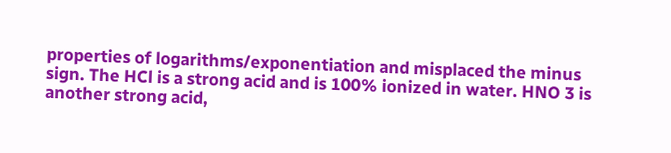properties of logarithms/exponentiation and misplaced the minus sign. The HCl is a strong acid and is 100% ionized in water. HNO 3 is another strong acid,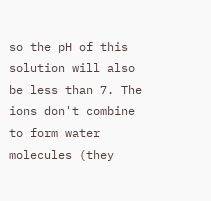so the pH of this solution will also be less than 7. The ions don't combine to form water molecules (they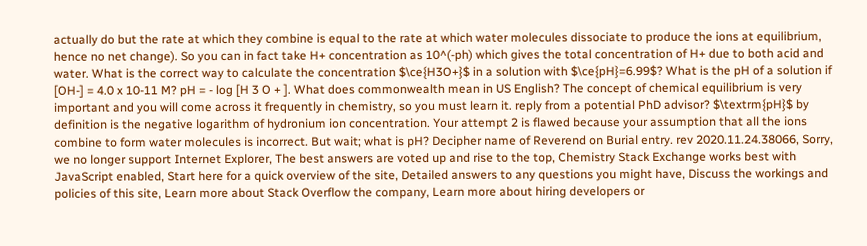actually do but the rate at which they combine is equal to the rate at which water molecules dissociate to produce the ions at equilibrium, hence no net change). So you can in fact take H+ concentration as 10^(-ph) which gives the total concentration of H+ due to both acid and water. What is the correct way to calculate the concentration $\ce{H3O+}$ in a solution with $\ce{pH}=6.99$? What is the pH of a solution if [OH-] = 4.0 x 10-11 M? pH = - log [H 3 O + ]. What does commonwealth mean in US English? The concept of chemical equilibrium is very important and you will come across it frequently in chemistry, so you must learn it. reply from a potential PhD advisor? $\textrm{pH}$ by definition is the negative logarithm of hydronium ion concentration. Your attempt 2 is flawed because your assumption that all the ions combine to form water molecules is incorrect. But wait; what is pH? Decipher name of Reverend on Burial entry. rev 2020.11.24.38066, Sorry, we no longer support Internet Explorer, The best answers are voted up and rise to the top, Chemistry Stack Exchange works best with JavaScript enabled, Start here for a quick overview of the site, Detailed answers to any questions you might have, Discuss the workings and policies of this site, Learn more about Stack Overflow the company, Learn more about hiring developers or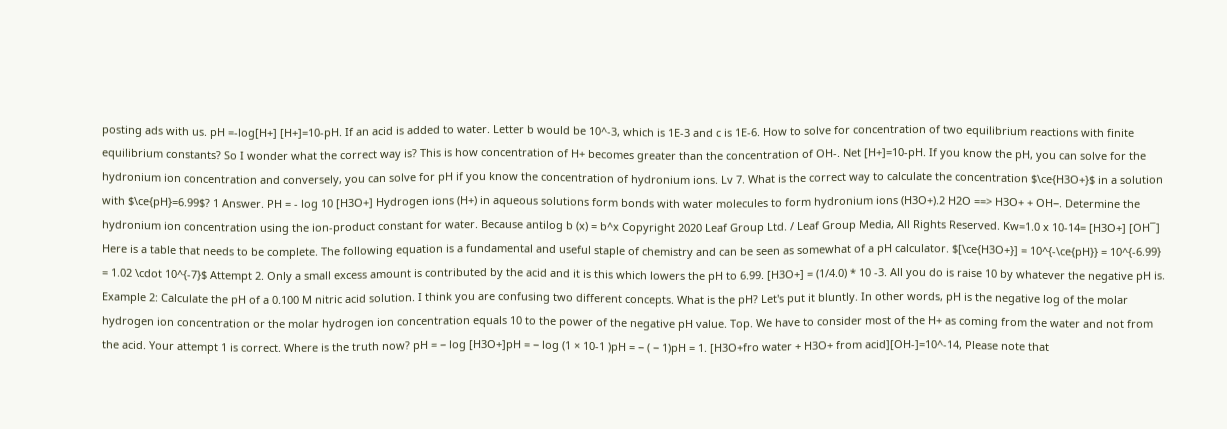posting ads with us. pH =-log[H+] [H+]=10-pH. If an acid is added to water. Letter b would be 10^-3, which is 1E-3 and c is 1E-6. How to solve for concentration of two equilibrium reactions with finite equilibrium constants? So I wonder what the correct way is? This is how concentration of H+ becomes greater than the concentration of OH-. Net [H+]=10-pH. If you know the pH, you can solve for the hydronium ion concentration and conversely, you can solve for pH if you know the concentration of hydronium ions. Lv 7. What is the correct way to calculate the concentration $\ce{H3O+}$ in a solution with $\ce{pH}=6.99$? 1 Answer. PH = - log 10 [H3O+] Hydrogen ions (H+) in aqueous solutions form bonds with water molecules to form hydronium ions (H3O+).2 H2O ==> H3O+ + OH−. Determine the hydronium ion concentration using the ion-product constant for water. Because antilog b (x) = b^x Copyright 2020 Leaf Group Ltd. / Leaf Group Media, All Rights Reserved. Kw=1.0 x 10-14= [H3O+] [OH¯] Here is a table that needs to be complete. The following equation is a fundamental and useful staple of chemistry and can be seen as somewhat of a pH calculator. $[\ce{H3O+}] = 10^{-\ce{pH}} = 10^{-6.99} = 1.02 \cdot 10^{-7}$ Attempt 2. Only a small excess amount is contributed by the acid and it is this which lowers the pH to 6.99. [H3O+] = (1/4.0) * 10 -3. All you do is raise 10 by whatever the negative pH is. Example 2: Calculate the pH of a 0.100 M nitric acid solution. I think you are confusing two different concepts. What is the pH? Let's put it bluntly. In other words, pH is the negative log of the molar hydrogen ion concentration or the molar hydrogen ion concentration equals 10 to the power of the negative pH value. Top. We have to consider most of the H+ as coming from the water and not from the acid. Your attempt 1 is correct. Where is the truth now? pH = − log [H3O+]pH = − log (1 × 10-1 )pH = − ( − 1)pH = 1. [H3O+fro water + H3O+ from acid][OH-]=10^-14, Please note that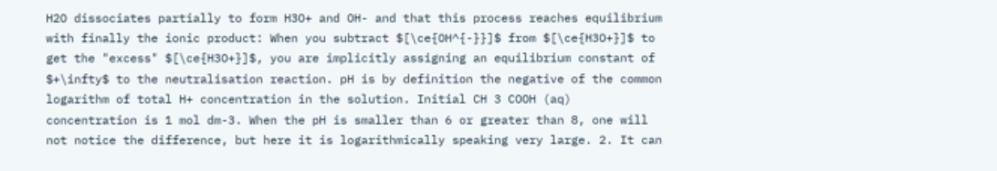H2O dissociates partially to form H3O+ and OH- and that this process reaches equilibrium with finally the ionic product: When you subtract $[\ce{OH^{-}}]$ from $[\ce{H3O+}]$ to get the "excess" $[\ce{H3O+}]$, you are implicitly assigning an equilibrium constant of $+\infty$ to the neutralisation reaction. pH is by definition the negative of the common logarithm of total H+ concentration in the solution. Initial CH 3 COOH (aq) concentration is 1 mol dm-3. When the pH is smaller than 6 or greater than 8, one will not notice the difference, but here it is logarithmically speaking very large. 2. It can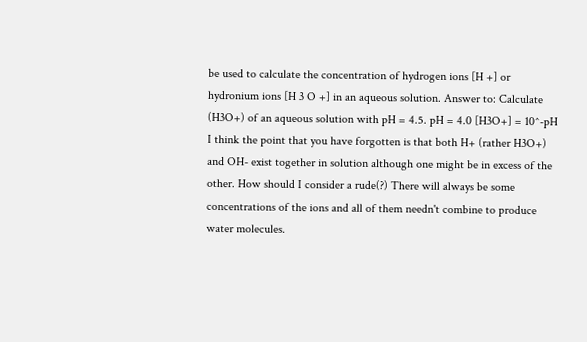be used to calculate the concentration of hydrogen ions [H +] or hydronium ions [H 3 O +] in an aqueous solution. Answer to: Calculate (H3O+) of an aqueous solution with pH = 4.5. pH = 4.0 [H3O+] = 10^-pH I think the point that you have forgotten is that both H+ (rather H3O+) and OH- exist together in solution although one might be in excess of the other. How should I consider a rude(?) There will always be some concentrations of the ions and all of them needn't combine to produce water molecules.